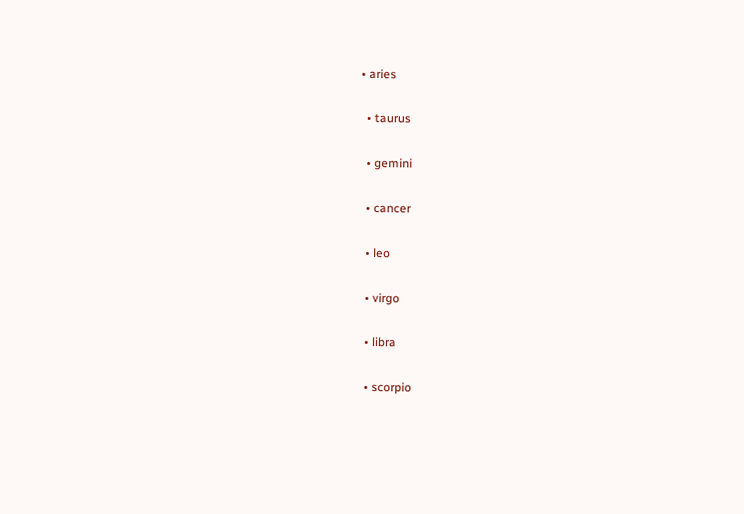• aries

  • taurus

  • gemini

  • cancer

  • leo

  • virgo

  • libra

  • scorpio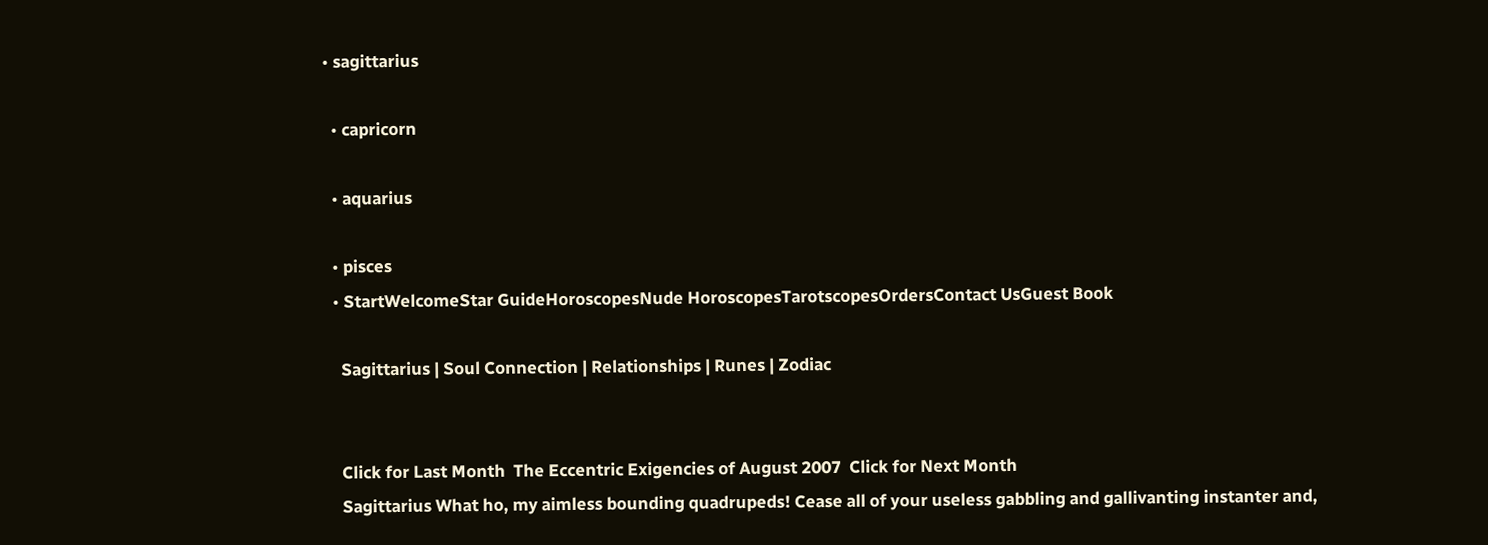• sagittarius

  • capricorn

  • aquarius

  • pisces
  • StartWelcomeStar GuideHoroscopesNude HoroscopesTarotscopesOrdersContact UsGuest Book

    Sagittarius | Soul Connection | Relationships | Runes | Zodiac


    Click for Last Month  The Eccentric Exigencies of August 2007  Click for Next Month
    Sagittarius What ho, my aimless bounding quadrupeds! Cease all of your useless gabbling and gallivanting instanter and,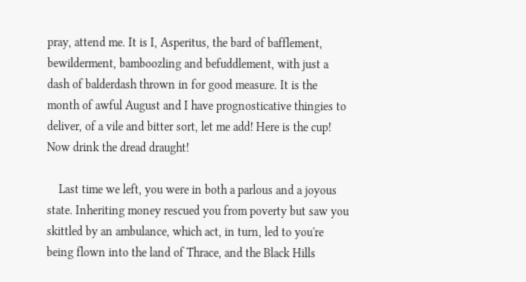pray, attend me. It is I, Asperitus, the bard of bafflement, bewilderment, bamboozling and befuddlement, with just a dash of balderdash thrown in for good measure. It is the month of awful August and I have prognosticative thingies to deliver, of a vile and bitter sort, let me add! Here is the cup! Now drink the dread draught!

    Last time we left, you were in both a parlous and a joyous state. Inheriting money rescued you from poverty but saw you skittled by an ambulance, which act, in turn, led to you're being flown into the land of Thrace, and the Black Hills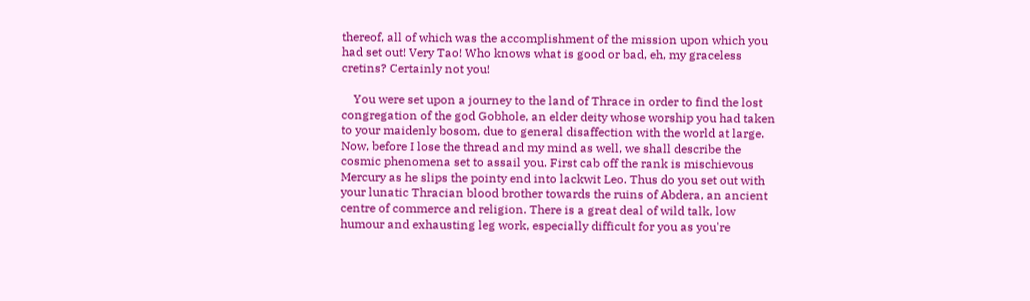thereof, all of which was the accomplishment of the mission upon which you had set out! Very Tao! Who knows what is good or bad, eh, my graceless cretins? Certainly not you!

    You were set upon a journey to the land of Thrace in order to find the lost congregation of the god Gobhole, an elder deity whose worship you had taken to your maidenly bosom, due to general disaffection with the world at large. Now, before I lose the thread and my mind as well, we shall describe the cosmic phenomena set to assail you. First cab off the rank is mischievous Mercury as he slips the pointy end into lackwit Leo. Thus do you set out with your lunatic Thracian blood brother towards the ruins of Abdera, an ancient centre of commerce and religion. There is a great deal of wild talk, low humour and exhausting leg work, especially difficult for you as you're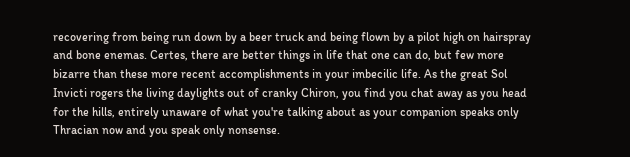recovering from being run down by a beer truck and being flown by a pilot high on hairspray and bone enemas. Certes, there are better things in life that one can do, but few more bizarre than these more recent accomplishments in your imbecilic life. As the great Sol Invicti rogers the living daylights out of cranky Chiron, you find you chat away as you head for the hills, entirely unaware of what you're talking about as your companion speaks only Thracian now and you speak only nonsense.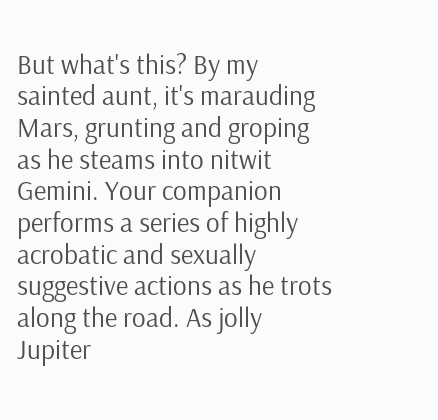But what's this? By my sainted aunt, it's marauding Mars, grunting and groping as he steams into nitwit Gemini. Your companion performs a series of highly acrobatic and sexually suggestive actions as he trots along the road. As jolly Jupiter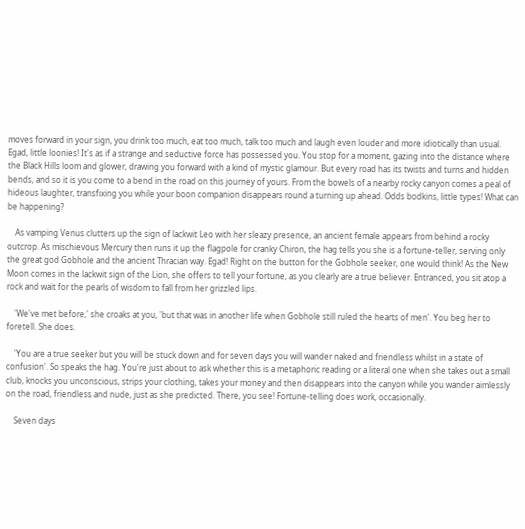moves forward in your sign, you drink too much, eat too much, talk too much and laugh even louder and more idiotically than usual. Egad, little loonies! It's as if a strange and seductive force has possessed you. You stop for a moment, gazing into the distance where the Black Hills loom and glower, drawing you forward with a kind of mystic glamour. But every road has its twists and turns and hidden bends, and so it is you come to a bend in the road on this journey of yours. From the bowels of a nearby rocky canyon comes a peal of hideous laughter, transfixing you while your boon companion disappears round a turning up ahead. Odds bodkins, little types! What can be happening?

    As vamping Venus clutters up the sign of lackwit Leo with her sleazy presence, an ancient female appears from behind a rocky outcrop. As mischievous Mercury then runs it up the flagpole for cranky Chiron, the hag tells you she is a fortune-teller, serving only the great god Gobhole and the ancient Thracian way. Egad! Right on the button for the Gobhole seeker, one would think! As the New Moon comes in the lackwit sign of the Lion, she offers to tell your fortune, as you clearly are a true believer. Entranced, you sit atop a rock and wait for the pearls of wisdom to fall from her grizzled lips.

    'We've met before,' she croaks at you, 'but that was in another life when Gobhole still ruled the hearts of men'. You beg her to foretell. She does.

    'You are a true seeker but you will be stuck down and for seven days you will wander naked and friendless whilst in a state of confusion'. So speaks the hag. You're just about to ask whether this is a metaphoric reading or a literal one when she takes out a small club, knocks you unconscious, strips your clothing, takes your money and then disappears into the canyon while you wander aimlessly on the road, friendless and nude, just as she predicted. There, you see! Fortune-telling does work, occasionally.

    Seven days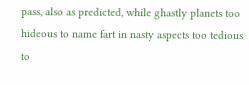pass, also as predicted, while ghastly planets too hideous to name fart in nasty aspects too tedious to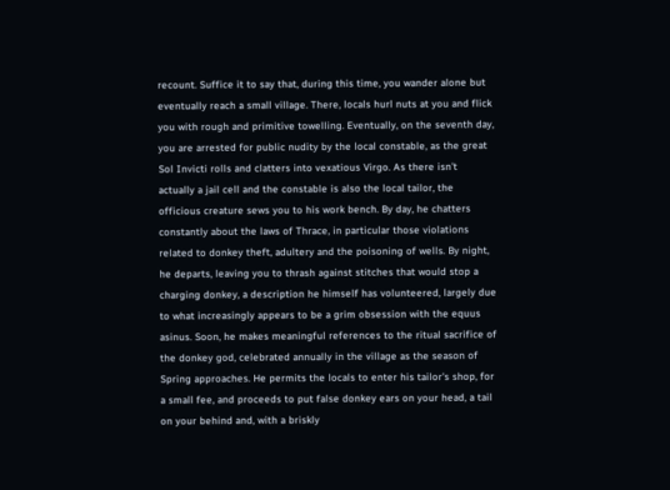recount. Suffice it to say that, during this time, you wander alone but eventually reach a small village. There, locals hurl nuts at you and flick you with rough and primitive towelling. Eventually, on the seventh day, you are arrested for public nudity by the local constable, as the great Sol Invicti rolls and clatters into vexatious Virgo. As there isn't actually a jail cell and the constable is also the local tailor, the officious creature sews you to his work bench. By day, he chatters constantly about the laws of Thrace, in particular those violations related to donkey theft, adultery and the poisoning of wells. By night, he departs, leaving you to thrash against stitches that would stop a charging donkey, a description he himself has volunteered, largely due to what increasingly appears to be a grim obsession with the equus asinus. Soon, he makes meaningful references to the ritual sacrifice of the donkey god, celebrated annually in the village as the season of Spring approaches. He permits the locals to enter his tailor's shop, for a small fee, and proceeds to put false donkey ears on your head, a tail on your behind and, with a briskly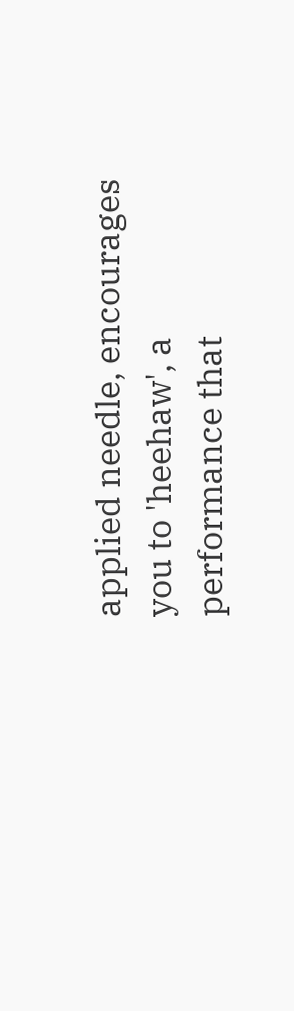applied needle, encourages you to 'heehaw', a performance that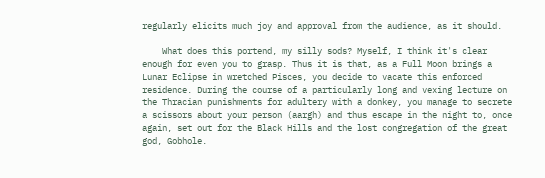regularly elicits much joy and approval from the audience, as it should.

    What does this portend, my silly sods? Myself, I think it's clear enough for even you to grasp. Thus it is that, as a Full Moon brings a Lunar Eclipse in wretched Pisces, you decide to vacate this enforced residence. During the course of a particularly long and vexing lecture on the Thracian punishments for adultery with a donkey, you manage to secrete a scissors about your person (aargh) and thus escape in the night to, once again, set out for the Black Hills and the lost congregation of the great god, Gobhole.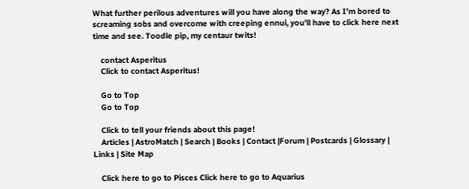What further perilous adventures will you have along the way? As I'm bored to screaming sobs and overcome with creeping ennui, you'll have to click here next time and see. Toodle pip, my centaur twits!

    contact Asperitus
    Click to contact Asperitus!

    Go to Top
    Go to Top

    Click to tell your friends about this page!
    Articles | AstroMatch | Search | Books | Contact |Forum | Postcards | Glossary | Links | Site Map

    Click here to go to Pisces Click here to go to Aquarius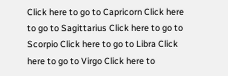Click here to go to Capricorn Click here to go to Sagittarius Click here to go to Scorpio Click here to go to Libra Click here to go to Virgo Click here to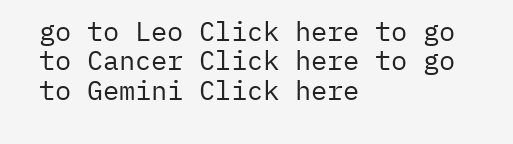go to Leo Click here to go to Cancer Click here to go to Gemini Click here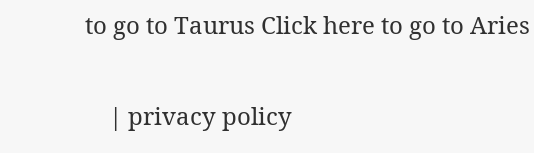to go to Taurus Click here to go to Aries

    | privacy policy